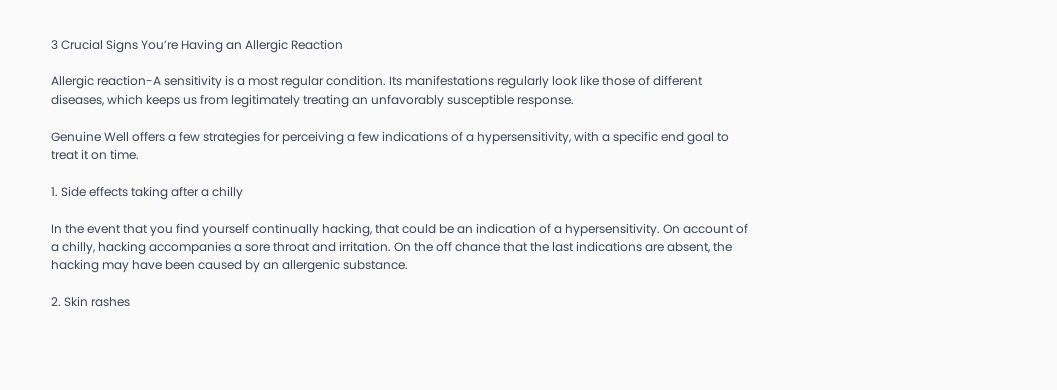3 Crucial Signs You’re Having an Allergic Reaction

Allergic reaction-A sensitivity is a most regular condition. Its manifestations regularly look like those of different diseases, which keeps us from legitimately treating an unfavorably susceptible response.

Genuine Well offers a few strategies for perceiving a few indications of a hypersensitivity, with a specific end goal to treat it on time.

1. Side effects taking after a chilly

In the event that you find yourself continually hacking, that could be an indication of a hypersensitivity. On account of a chilly, hacking accompanies a sore throat and irritation. On the off chance that the last indications are absent, the hacking may have been caused by an allergenic substance.

2. Skin rashes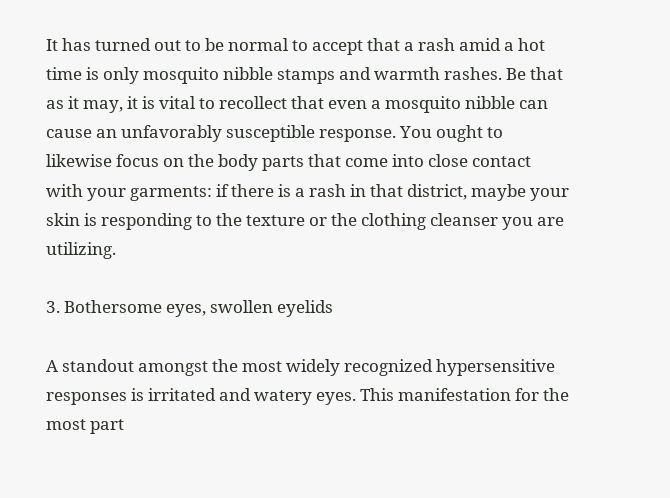It has turned out to be normal to accept that a rash amid a hot time is only mosquito nibble stamps and warmth rashes. Be that as it may, it is vital to recollect that even a mosquito nibble can cause an unfavorably susceptible response. You ought to likewise focus on the body parts that come into close contact with your garments: if there is a rash in that district, maybe your skin is responding to the texture or the clothing cleanser you are utilizing.

3. Bothersome eyes, swollen eyelids

A standout amongst the most widely recognized hypersensitive responses is irritated and watery eyes. This manifestation for the most part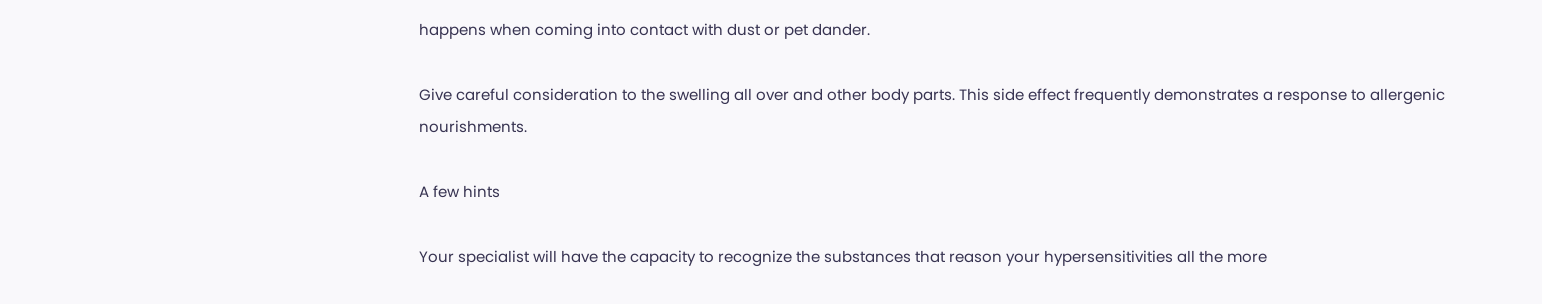happens when coming into contact with dust or pet dander.

Give careful consideration to the swelling all over and other body parts. This side effect frequently demonstrates a response to allergenic nourishments.

A few hints

Your specialist will have the capacity to recognize the substances that reason your hypersensitivities all the more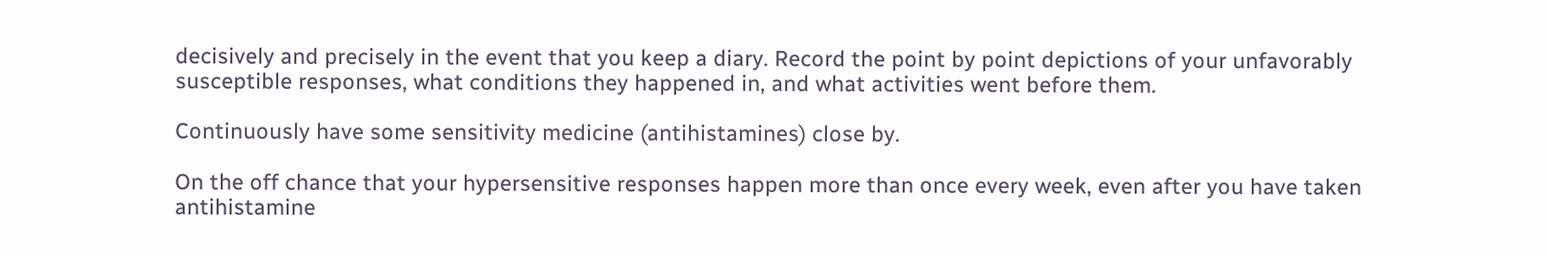decisively and precisely in the event that you keep a diary. Record the point by point depictions of your unfavorably susceptible responses, what conditions they happened in, and what activities went before them.

Continuously have some sensitivity medicine (antihistamines) close by.

On the off chance that your hypersensitive responses happen more than once every week, even after you have taken antihistamine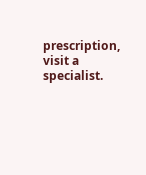prescription, visit a specialist.